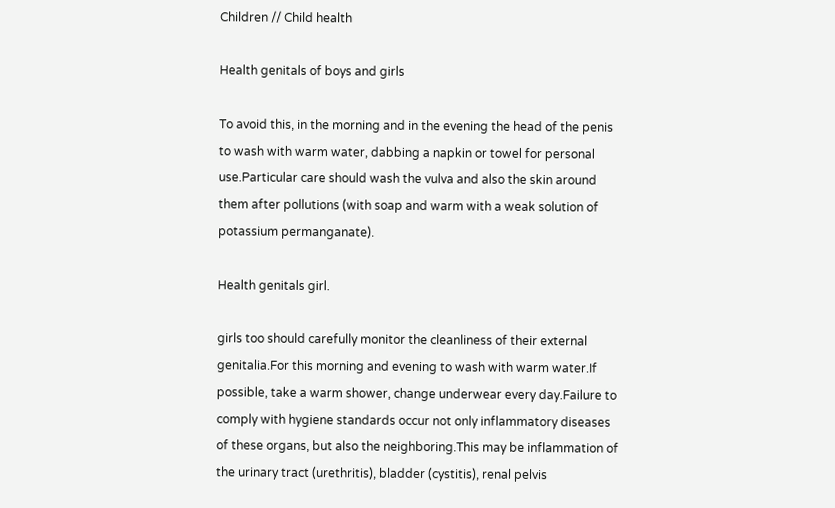Children // Child health

Health genitals of boys and girls

To avoid this, in the morning and in the evening the head of the penis to wash with warm water, dabbing a napkin or towel for personal use.Particular care should wash the vulva and also the skin around them after pollutions (with soap and warm with a weak solution of potassium permanganate).

Health genitals girl.

girls too should carefully monitor the cleanliness of their external genitalia.For this morning and evening to wash with warm water.If possible, take a warm shower, change underwear every day.Failure to comply with hygiene standards occur not only inflammatory diseases of these organs, but also the neighboring.This may be inflammation of the urinary tract (urethritis), bladder (cystitis), renal pelvis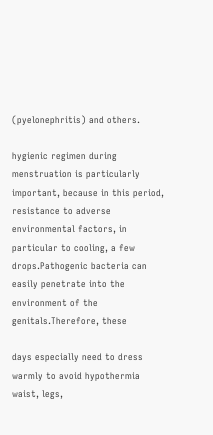(pyelonephritis) and others.

hygienic regimen during menstruation is particularly important, because in this period, resistance to adverse environmental factors, in particular to cooling, a few drops.Pathogenic bacteria can easily penetrate into the environment of the genitals.Therefore, these

days especially need to dress warmly to avoid hypothermia waist, legs,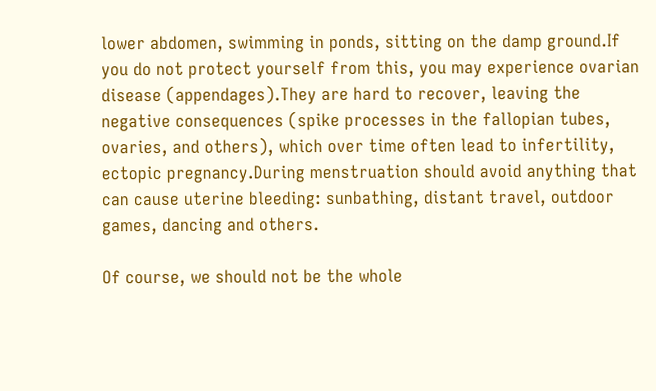lower abdomen, swimming in ponds, sitting on the damp ground.If you do not protect yourself from this, you may experience ovarian disease (appendages).They are hard to recover, leaving the negative consequences (spike processes in the fallopian tubes, ovaries, and others), which over time often lead to infertility, ectopic pregnancy.During menstruation should avoid anything that can cause uterine bleeding: sunbathing, distant travel, outdoor games, dancing and others.

Of course, we should not be the whole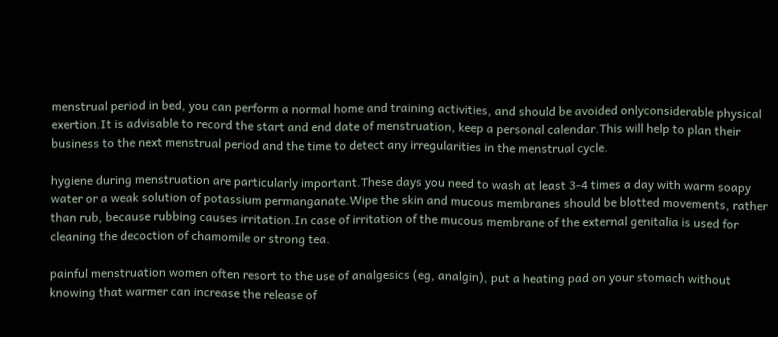menstrual period in bed, you can perform a normal home and training activities, and should be avoided onlyconsiderable physical exertion.It is advisable to record the start and end date of menstruation, keep a personal calendar.This will help to plan their business to the next menstrual period and the time to detect any irregularities in the menstrual cycle.

hygiene during menstruation are particularly important.These days you need to wash at least 3-4 times a day with warm soapy water or a weak solution of potassium permanganate.Wipe the skin and mucous membranes should be blotted movements, rather than rub, because rubbing causes irritation.In case of irritation of the mucous membrane of the external genitalia is used for cleaning the decoction of chamomile or strong tea.

painful menstruation women often resort to the use of analgesics (eg, analgin), put a heating pad on your stomach without knowing that warmer can increase the release of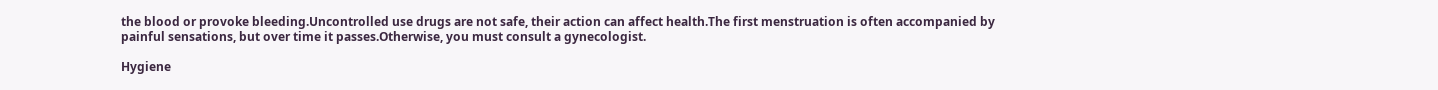the blood or provoke bleeding.Uncontrolled use drugs are not safe, their action can affect health.The first menstruation is often accompanied by painful sensations, but over time it passes.Otherwise, you must consult a gynecologist.

Hygiene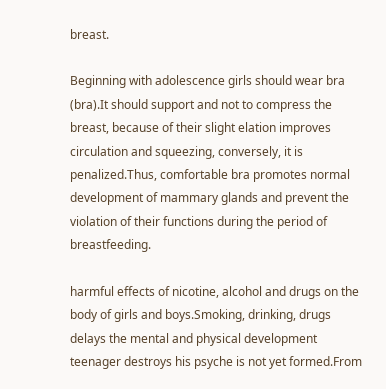breast.

Beginning with adolescence girls should wear bra (bra).It should support and not to compress the breast, because of their slight elation improves circulation and squeezing, conversely, it is penalized.Thus, comfortable bra promotes normal development of mammary glands and prevent the violation of their functions during the period of breastfeeding.

harmful effects of nicotine, alcohol and drugs on the body of girls and boys.Smoking, drinking, drugs delays the mental and physical development teenager destroys his psyche is not yet formed.From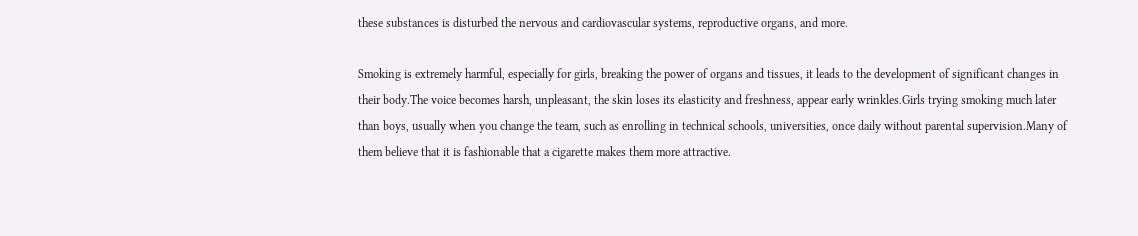these substances is disturbed the nervous and cardiovascular systems, reproductive organs, and more.

Smoking is extremely harmful, especially for girls, breaking the power of organs and tissues, it leads to the development of significant changes in their body.The voice becomes harsh, unpleasant, the skin loses its elasticity and freshness, appear early wrinkles.Girls trying smoking much later than boys, usually when you change the team, such as enrolling in technical schools, universities, once daily without parental supervision.Many of them believe that it is fashionable that a cigarette makes them more attractive.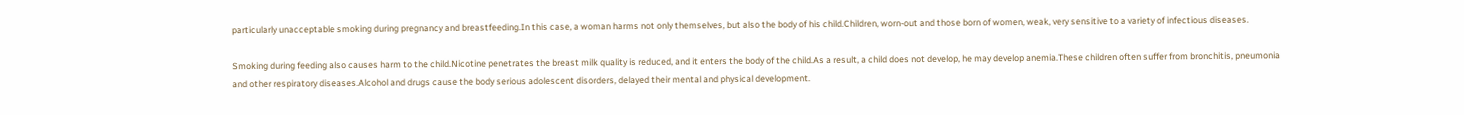particularly unacceptable smoking during pregnancy and breastfeeding.In this case, a woman harms not only themselves, but also the body of his child.Children, worn-out and those born of women, weak, very sensitive to a variety of infectious diseases.

Smoking during feeding also causes harm to the child.Nicotine penetrates the breast milk quality is reduced, and it enters the body of the child.As a result, a child does not develop, he may develop anemia.These children often suffer from bronchitis, pneumonia and other respiratory diseases.Alcohol and drugs cause the body serious adolescent disorders, delayed their mental and physical development.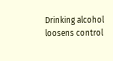Drinking alcohol loosens control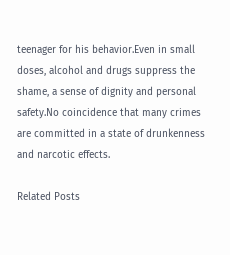teenager for his behavior.Even in small doses, alcohol and drugs suppress the shame, a sense of dignity and personal safety.No coincidence that many crimes are committed in a state of drunkenness and narcotic effects.

Related Posts